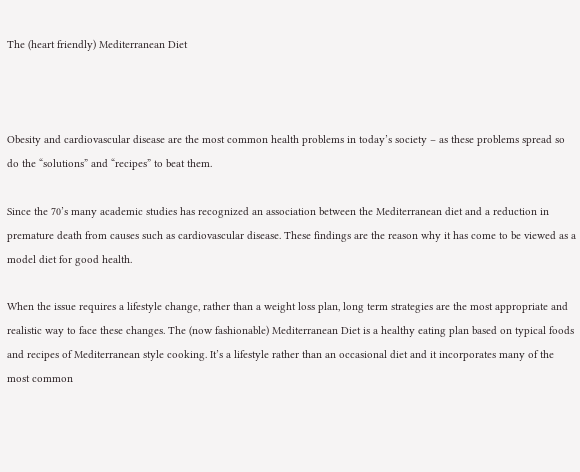The (heart friendly) Mediterranean Diet



Obesity and cardiovascular disease are the most common health problems in today’s society – as these problems spread so do the “solutions” and “recipes” to beat them.

Since the 70’s many academic studies has recognized an association between the Mediterranean diet and a reduction in premature death from causes such as cardiovascular disease. These findings are the reason why it has come to be viewed as a model diet for good health.

When the issue requires a lifestyle change, rather than a weight loss plan, long term strategies are the most appropriate and realistic way to face these changes. The (now fashionable) Mediterranean Diet is a healthy eating plan based on typical foods and recipes of Mediterranean style cooking. It’s a lifestyle rather than an occasional diet and it incorporates many of the most common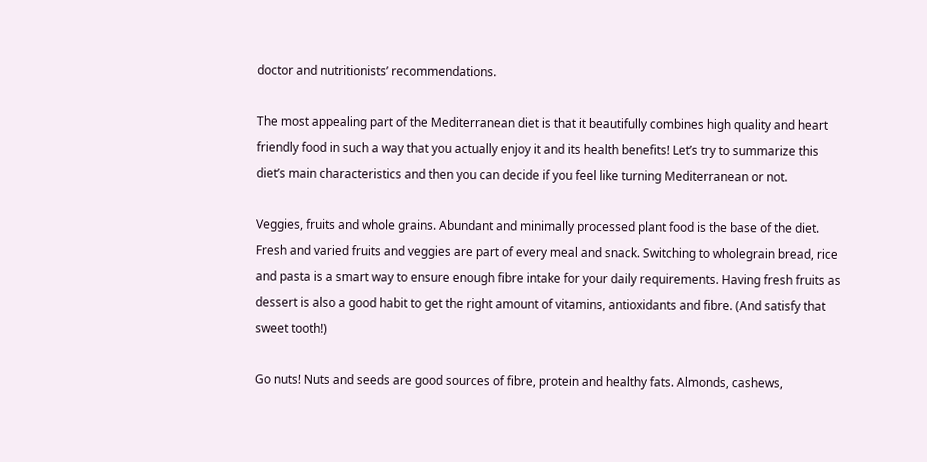doctor and nutritionists’ recommendations.

The most appealing part of the Mediterranean diet is that it beautifully combines high quality and heart friendly food in such a way that you actually enjoy it and its health benefits! Let’s try to summarize this diet’s main characteristics and then you can decide if you feel like turning Mediterranean or not.

Veggies, fruits and whole grains. Abundant and minimally processed plant food is the base of the diet. Fresh and varied fruits and veggies are part of every meal and snack. Switching to wholegrain bread, rice and pasta is a smart way to ensure enough fibre intake for your daily requirements. Having fresh fruits as dessert is also a good habit to get the right amount of vitamins, antioxidants and fibre. (And satisfy that sweet tooth!)

Go nuts! Nuts and seeds are good sources of fibre, protein and healthy fats. Almonds, cashews,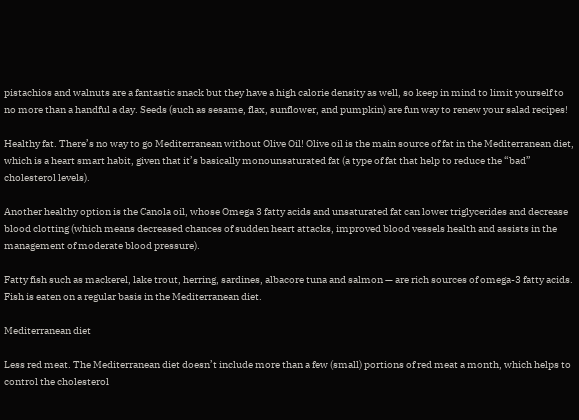pistachios and walnuts are a fantastic snack but they have a high calorie density as well, so keep in mind to limit yourself to no more than a handful a day. Seeds (such as sesame, flax, sunflower, and pumpkin) are fun way to renew your salad recipes!

Healthy fat. There’s no way to go Mediterranean without Olive Oil! Olive oil is the main source of fat in the Mediterranean diet, which is a heart smart habit, given that it’s basically monounsaturated fat (a type of fat that help to reduce the “bad” cholesterol levels).

Another healthy option is the Canola oil, whose Omega 3 fatty acids and unsaturated fat can lower triglycerides and decrease blood clotting (which means decreased chances of sudden heart attacks, improved blood vessels health and assists in the management of moderate blood pressure).

Fatty fish such as mackerel, lake trout, herring, sardines, albacore tuna and salmon — are rich sources of omega-3 fatty acids. Fish is eaten on a regular basis in the Mediterranean diet.

Mediterranean diet

Less red meat. The Mediterranean diet doesn’t include more than a few (small) portions of red meat a month, which helps to control the cholesterol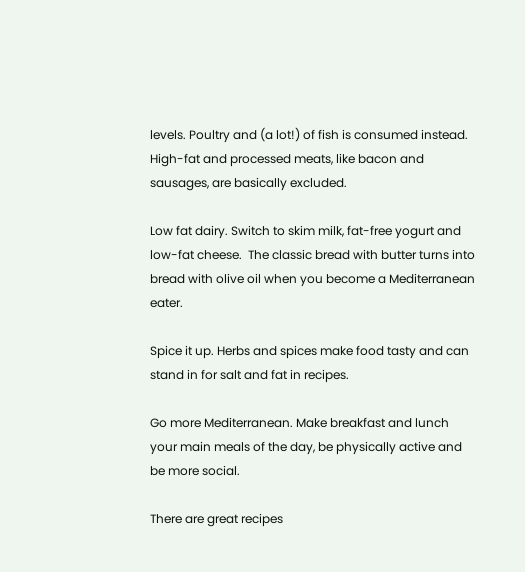levels. Poultry and (a lot!) of fish is consumed instead. High-fat and processed meats, like bacon and sausages, are basically excluded.

Low fat dairy. Switch to skim milk, fat-free yogurt and low-fat cheese.  The classic bread with butter turns into bread with olive oil when you become a Mediterranean eater.

Spice it up. Herbs and spices make food tasty and can stand in for salt and fat in recipes.

Go more Mediterranean. Make breakfast and lunch your main meals of the day, be physically active and be more social.

There are great recipes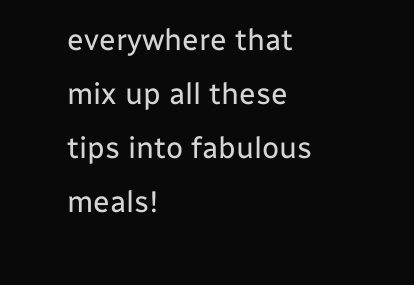everywhere that mix up all these tips into fabulous meals!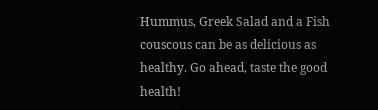Hummus, Greek Salad and a Fish couscous can be as delicious as healthy. Go ahead, taste the good health!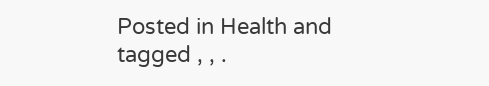Posted in Health and tagged , , .